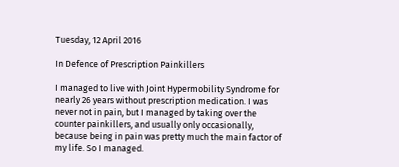Tuesday, 12 April 2016

In Defence of Prescription Painkillers

I managed to live with Joint Hypermobility Syndrome for nearly 26 years without prescription medication. I was never not in pain, but I managed by taking over the counter painkillers, and usually only occasionally, because being in pain was pretty much the main factor of my life. So I managed.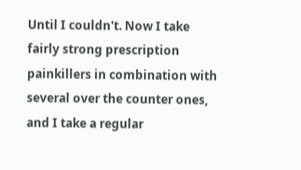Until I couldn't. Now I take fairly strong prescription painkillers in combination with several over the counter ones, and I take a regular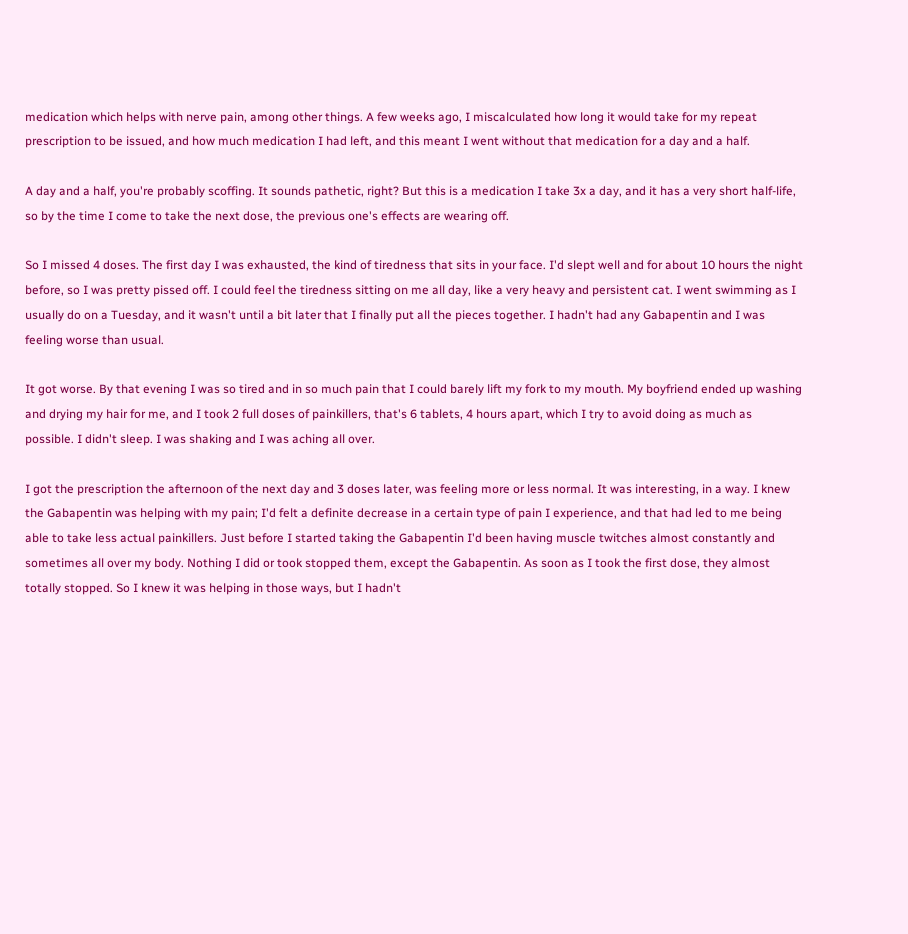medication which helps with nerve pain, among other things. A few weeks ago, I miscalculated how long it would take for my repeat prescription to be issued, and how much medication I had left, and this meant I went without that medication for a day and a half.

A day and a half, you're probably scoffing. It sounds pathetic, right? But this is a medication I take 3x a day, and it has a very short half-life, so by the time I come to take the next dose, the previous one's effects are wearing off.

So I missed 4 doses. The first day I was exhausted, the kind of tiredness that sits in your face. I'd slept well and for about 10 hours the night before, so I was pretty pissed off. I could feel the tiredness sitting on me all day, like a very heavy and persistent cat. I went swimming as I usually do on a Tuesday, and it wasn't until a bit later that I finally put all the pieces together. I hadn't had any Gabapentin and I was feeling worse than usual.

It got worse. By that evening I was so tired and in so much pain that I could barely lift my fork to my mouth. My boyfriend ended up washing and drying my hair for me, and I took 2 full doses of painkillers, that's 6 tablets, 4 hours apart, which I try to avoid doing as much as possible. I didn't sleep. I was shaking and I was aching all over.

I got the prescription the afternoon of the next day and 3 doses later, was feeling more or less normal. It was interesting, in a way. I knew the Gabapentin was helping with my pain; I'd felt a definite decrease in a certain type of pain I experience, and that had led to me being able to take less actual painkillers. Just before I started taking the Gabapentin I'd been having muscle twitches almost constantly and sometimes all over my body. Nothing I did or took stopped them, except the Gabapentin. As soon as I took the first dose, they almost totally stopped. So I knew it was helping in those ways, but I hadn't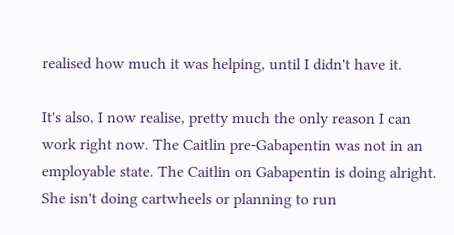realised how much it was helping, until I didn't have it.

It's also, I now realise, pretty much the only reason I can work right now. The Caitlin pre-Gabapentin was not in an employable state. The Caitlin on Gabapentin is doing alright. She isn't doing cartwheels or planning to run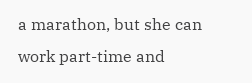a marathon, but she can work part-time and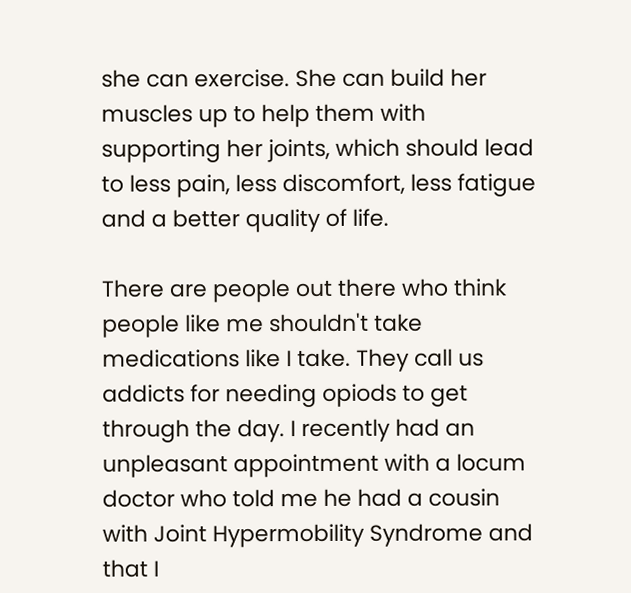she can exercise. She can build her muscles up to help them with supporting her joints, which should lead to less pain, less discomfort, less fatigue and a better quality of life.

There are people out there who think people like me shouldn't take medications like I take. They call us addicts for needing opiods to get through the day. I recently had an unpleasant appointment with a locum doctor who told me he had a cousin with Joint Hypermobility Syndrome and that I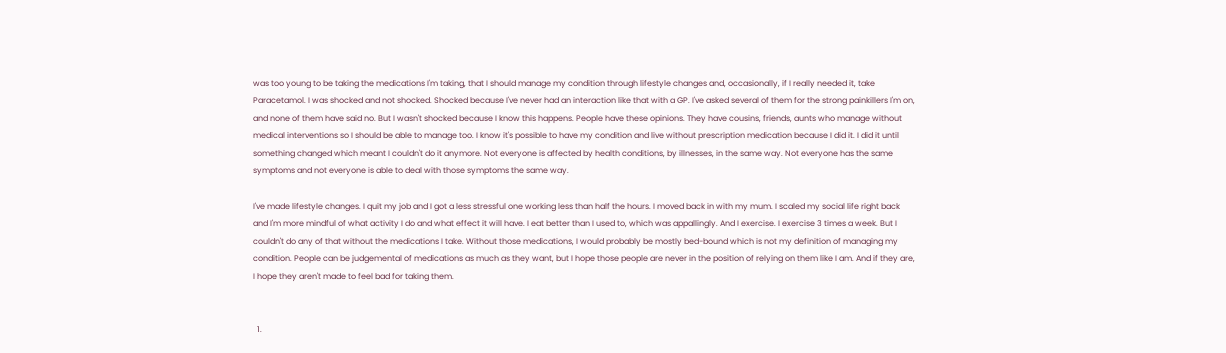was too young to be taking the medications I'm taking, that I should manage my condition through lifestyle changes and, occasionally, if I really needed it, take Paracetamol. I was shocked and not shocked. Shocked because I've never had an interaction like that with a GP. I've asked several of them for the strong painkillers I'm on, and none of them have said no. But I wasn't shocked because I know this happens. People have these opinions. They have cousins, friends, aunts who manage without medical interventions so I should be able to manage too. I know it's possible to have my condition and live without prescription medication because I did it. I did it until something changed which meant I couldn't do it anymore. Not everyone is affected by health conditions, by illnesses, in the same way. Not everyone has the same symptoms and not everyone is able to deal with those symptoms the same way.

I've made lifestyle changes. I quit my job and I got a less stressful one working less than half the hours. I moved back in with my mum. I scaled my social life right back and I'm more mindful of what activity I do and what effect it will have. I eat better than I used to, which was appallingly. And I exercise. I exercise 3 times a week. But I couldn't do any of that without the medications I take. Without those medications, I would probably be mostly bed-bound which is not my definition of managing my condition. People can be judgemental of medications as much as they want, but I hope those people are never in the position of relying on them like I am. And if they are, I hope they aren't made to feel bad for taking them.


  1.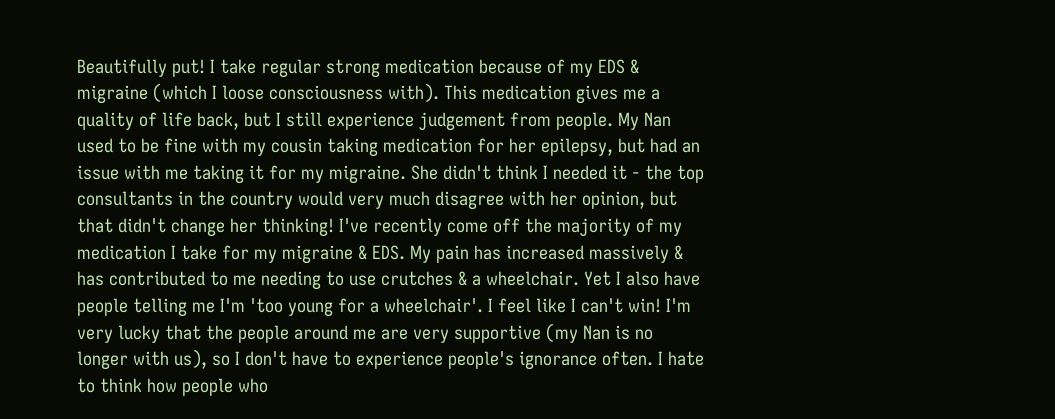Beautifully put! I take regular strong medication because of my EDS & migraine (which I loose consciousness with). This medication gives me a quality of life back, but I still experience judgement from people. My Nan used to be fine with my cousin taking medication for her epilepsy, but had an issue with me taking it for my migraine. She didn't think I needed it - the top consultants in the country would very much disagree with her opinion, but that didn't change her thinking! I've recently come off the majority of my medication I take for my migraine & EDS. My pain has increased massively & has contributed to me needing to use crutches & a wheelchair. Yet I also have people telling me I'm 'too young for a wheelchair'. I feel like I can't win! I'm very lucky that the people around me are very supportive (my Nan is no longer with us), so I don't have to experience people's ignorance often. I hate to think how people who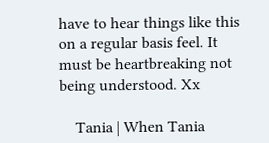have to hear things like this on a regular basis feel. It must be heartbreaking not being understood. Xx

    Tania | When Tania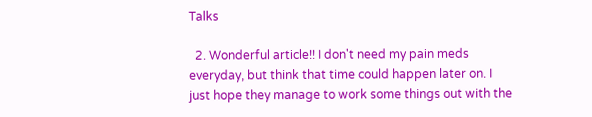Talks

  2. Wonderful article!! I don't need my pain meds everyday, but think that time could happen later on. I just hope they manage to work some things out with the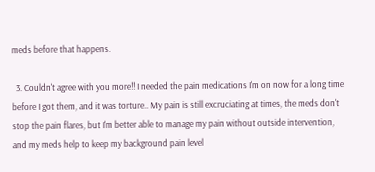meds before that happens.

  3. Couldn't agree with you more!! I needed the pain medications I'm on now for a long time before I got them, and it was torture.. My pain is still excruciating at times, the meds don't stop the pain flares, but I'm better able to manage my pain without outside intervention, and my meds help to keep my background pain level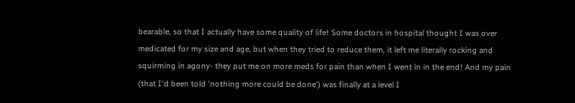bearable, so that I actually have some quality of life! Some doctors in hospital thought I was over medicated for my size and age, but when they tried to reduce them, it left me literally rocking and squirming in agony- they put me on more meds for pain than when I went in in the end! And my pain (that I'd been told 'nothing more could be done') was finally at a level I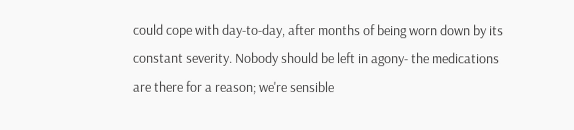could cope with day-to-day, after months of being worn down by its constant severity. Nobody should be left in agony- the medications are there for a reason; we're sensible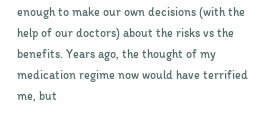enough to make our own decisions (with the help of our doctors) about the risks vs the benefits. Years ago, the thought of my medication regime now would have terrified me, but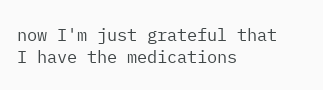now I'm just grateful that I have the medications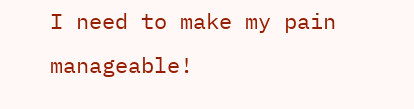I need to make my pain manageable!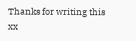Thanks for writing this xx